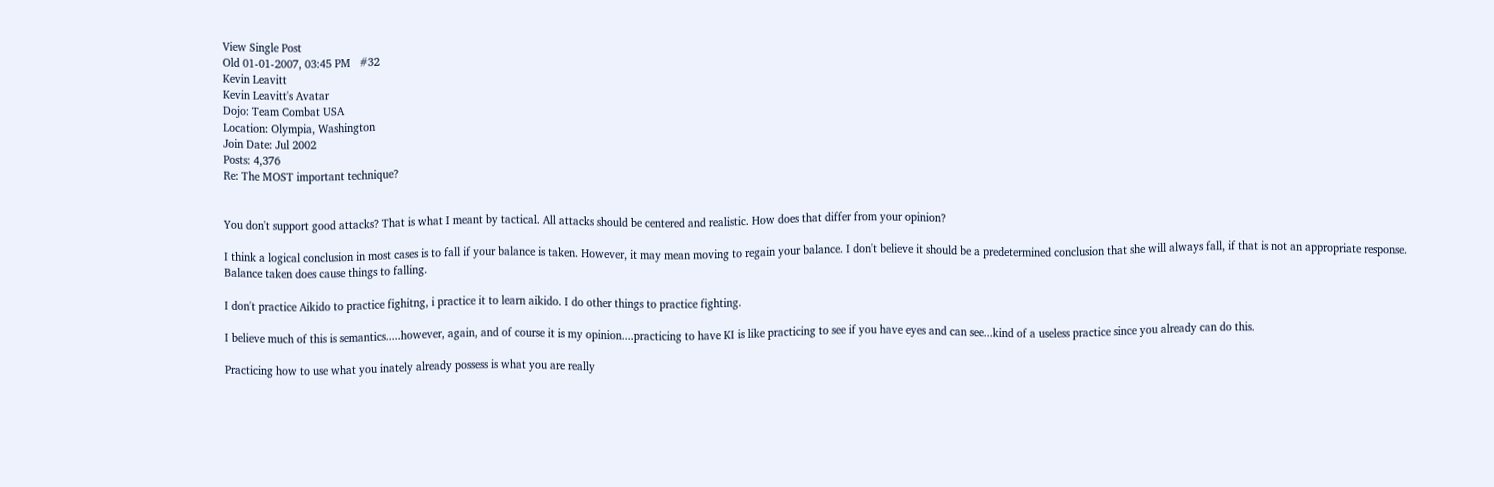View Single Post
Old 01-01-2007, 03:45 PM   #32
Kevin Leavitt
Kevin Leavitt's Avatar
Dojo: Team Combat USA
Location: Olympia, Washington
Join Date: Jul 2002
Posts: 4,376
Re: The MOST important technique?


You don't support good attacks? That is what I meant by tactical. All attacks should be centered and realistic. How does that differ from your opinion?

I think a logical conclusion in most cases is to fall if your balance is taken. However, it may mean moving to regain your balance. I don't believe it should be a predetermined conclusion that she will always fall, if that is not an appropriate response. Balance taken does cause things to falling.

I don't practice Aikido to practice fighitng, i practice it to learn aikido. I do other things to practice fighting.

I believe much of this is semantics.....however, again, and of course it is my opinion....practicing to have KI is like practicing to see if you have eyes and can see...kind of a useless practice since you already can do this.

Practicing how to use what you inately already possess is what you are really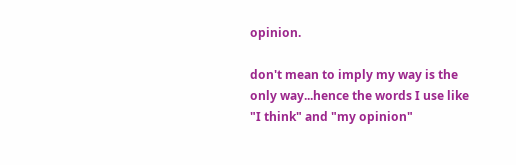opinion.

don't mean to imply my way is the only way...hence the words I use like "I think" and "my opinion"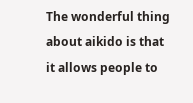The wonderful thing about aikido is that it allows people to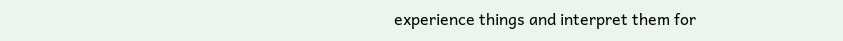experience things and interpret them for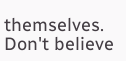themselves. Don't believe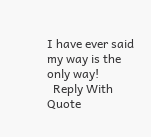I have ever said my way is the only way!
  Reply With Quote